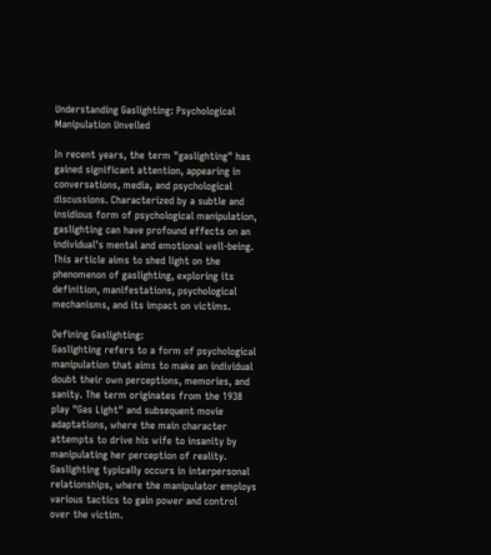Understanding Gaslighting: Psychological Manipulation Unveiled

In recent years, the term "gaslighting" has gained significant attention, appearing in conversations, media, and psychological discussions. Characterized by a subtle and insidious form of psychological manipulation, gaslighting can have profound effects on an individual's mental and emotional well-being. This article aims to shed light on the phenomenon of gaslighting, exploring its definition, manifestations, psychological mechanisms, and its impact on victims.

Defining Gaslighting:
Gaslighting refers to a form of psychological manipulation that aims to make an individual doubt their own perceptions, memories, and sanity. The term originates from the 1938 play "Gas Light" and subsequent movie adaptations, where the main character attempts to drive his wife to insanity by manipulating her perception of reality. Gaslighting typically occurs in interpersonal relationships, where the manipulator employs various tactics to gain power and control over the victim.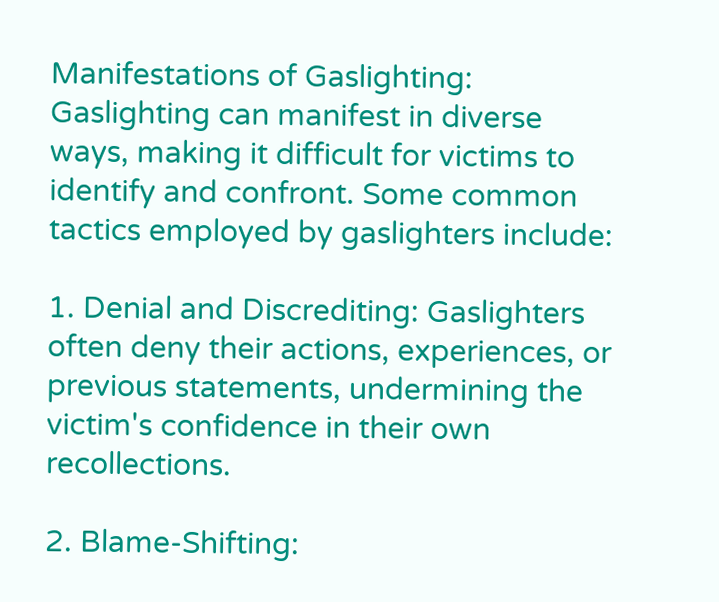Manifestations of Gaslighting:
Gaslighting can manifest in diverse ways, making it difficult for victims to identify and confront. Some common tactics employed by gaslighters include:

1. Denial and Discrediting: Gaslighters often deny their actions, experiences, or previous statements, undermining the victim's confidence in their own recollections.

2. Blame-Shifting: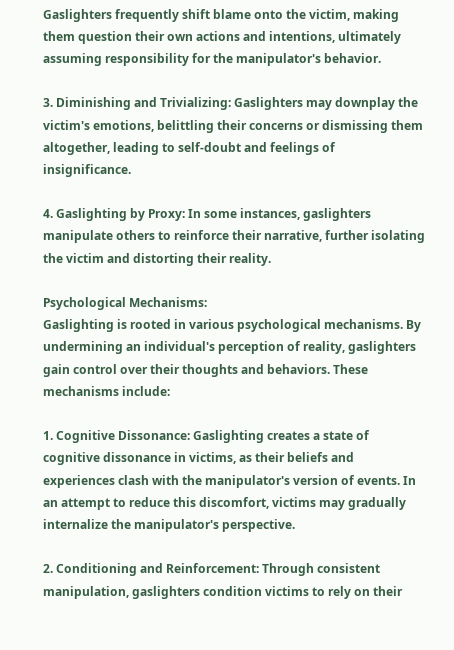Gaslighters frequently shift blame onto the victim, making them question their own actions and intentions, ultimately assuming responsibility for the manipulator's behavior.

3. Diminishing and Trivializing: Gaslighters may downplay the victim's emotions, belittling their concerns or dismissing them altogether, leading to self-doubt and feelings of insignificance.

4. Gaslighting by Proxy: In some instances, gaslighters manipulate others to reinforce their narrative, further isolating the victim and distorting their reality.

Psychological Mechanisms:
Gaslighting is rooted in various psychological mechanisms. By undermining an individual's perception of reality, gaslighters gain control over their thoughts and behaviors. These mechanisms include:

1. Cognitive Dissonance: Gaslighting creates a state of cognitive dissonance in victims, as their beliefs and experiences clash with the manipulator's version of events. In an attempt to reduce this discomfort, victims may gradually internalize the manipulator's perspective.

2. Conditioning and Reinforcement: Through consistent manipulation, gaslighters condition victims to rely on their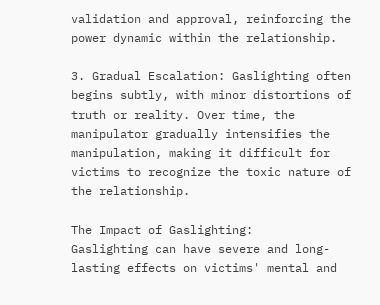validation and approval, reinforcing the power dynamic within the relationship.

3. Gradual Escalation: Gaslighting often begins subtly, with minor distortions of truth or reality. Over time, the manipulator gradually intensifies the manipulation, making it difficult for victims to recognize the toxic nature of the relationship.

The Impact of Gaslighting:
Gaslighting can have severe and long-lasting effects on victims' mental and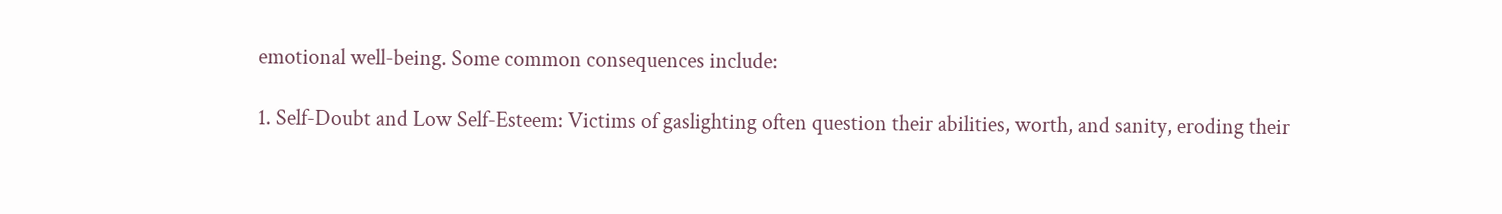emotional well-being. Some common consequences include:

1. Self-Doubt and Low Self-Esteem: Victims of gaslighting often question their abilities, worth, and sanity, eroding their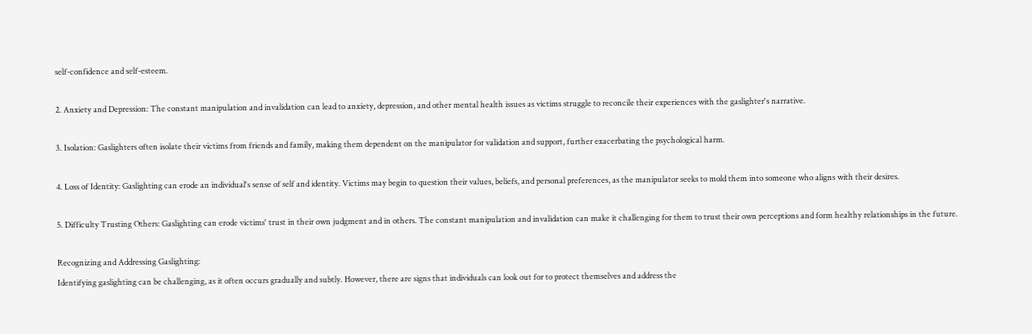self-confidence and self-esteem.

2. Anxiety and Depression: The constant manipulation and invalidation can lead to anxiety, depression, and other mental health issues as victims struggle to reconcile their experiences with the gaslighter's narrative.

3. Isolation: Gaslighters often isolate their victims from friends and family, making them dependent on the manipulator for validation and support, further exacerbating the psychological harm.

4. Loss of Identity: Gaslighting can erode an individual's sense of self and identity. Victims may begin to question their values, beliefs, and personal preferences, as the manipulator seeks to mold them into someone who aligns with their desires.

5. Difficulty Trusting Others: Gaslighting can erode victims' trust in their own judgment and in others. The constant manipulation and invalidation can make it challenging for them to trust their own perceptions and form healthy relationships in the future.

Recognizing and Addressing Gaslighting:
Identifying gaslighting can be challenging, as it often occurs gradually and subtly. However, there are signs that individuals can look out for to protect themselves and address the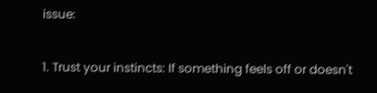issue:

1. Trust your instincts: If something feels off or doesn't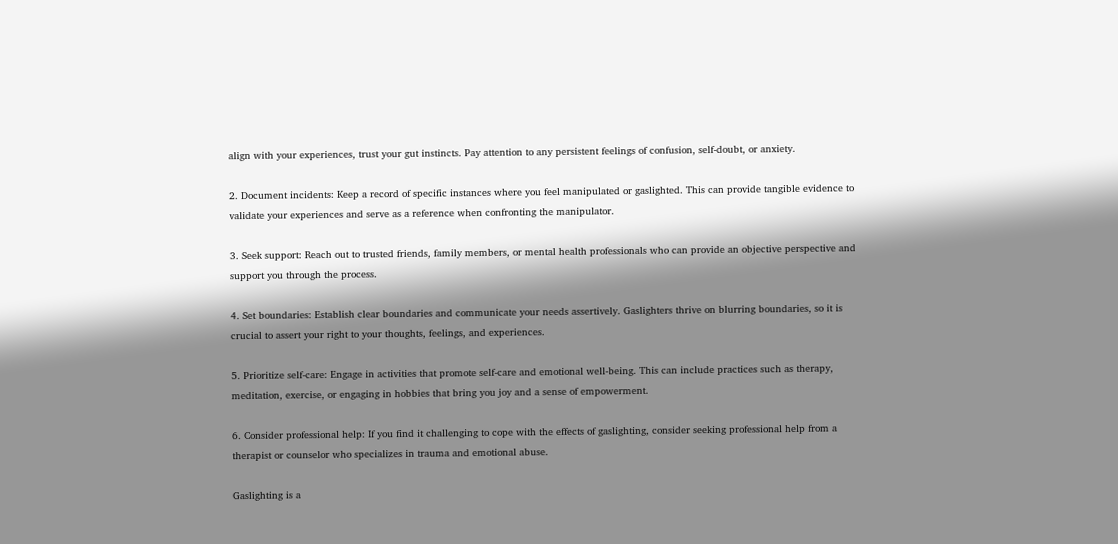align with your experiences, trust your gut instincts. Pay attention to any persistent feelings of confusion, self-doubt, or anxiety.

2. Document incidents: Keep a record of specific instances where you feel manipulated or gaslighted. This can provide tangible evidence to validate your experiences and serve as a reference when confronting the manipulator.

3. Seek support: Reach out to trusted friends, family members, or mental health professionals who can provide an objective perspective and support you through the process.

4. Set boundaries: Establish clear boundaries and communicate your needs assertively. Gaslighters thrive on blurring boundaries, so it is crucial to assert your right to your thoughts, feelings, and experiences.

5. Prioritize self-care: Engage in activities that promote self-care and emotional well-being. This can include practices such as therapy, meditation, exercise, or engaging in hobbies that bring you joy and a sense of empowerment.

6. Consider professional help: If you find it challenging to cope with the effects of gaslighting, consider seeking professional help from a therapist or counselor who specializes in trauma and emotional abuse.

Gaslighting is a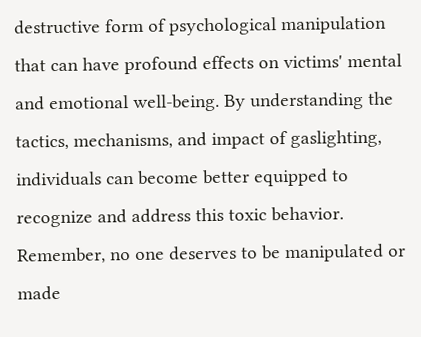destructive form of psychological manipulation that can have profound effects on victims' mental and emotional well-being. By understanding the tactics, mechanisms, and impact of gaslighting, individuals can become better equipped to recognize and address this toxic behavior. Remember, no one deserves to be manipulated or made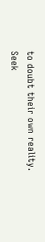to doubt their own reality. Seek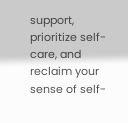support, prioritize self-care, and reclaim your sense of self-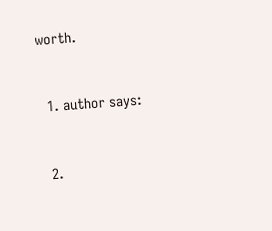worth.


  1. author says:


  2.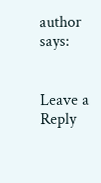author says:


Leave a Reply